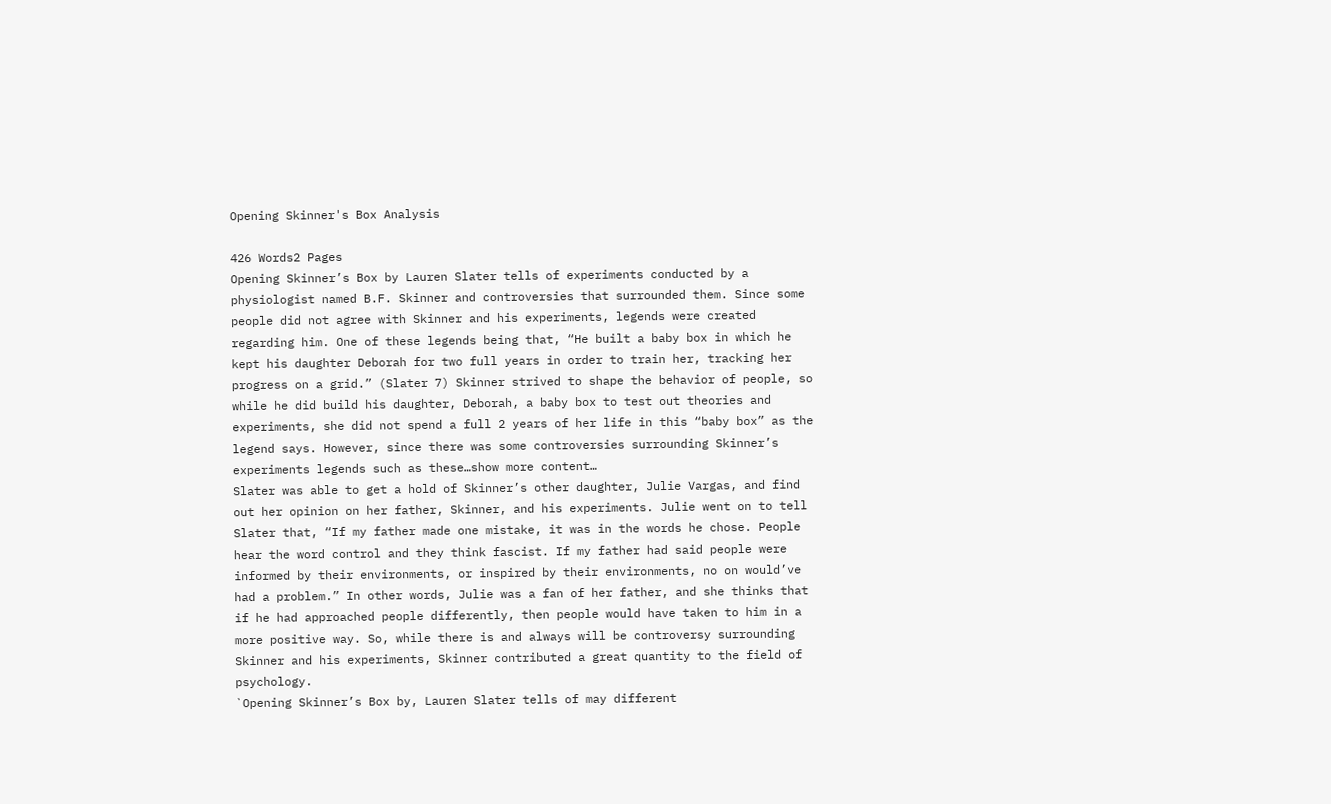Opening Skinner's Box Analysis

426 Words2 Pages
Opening Skinner’s Box by Lauren Slater tells of experiments conducted by a physiologist named B.F. Skinner and controversies that surrounded them. Since some people did not agree with Skinner and his experiments, legends were created regarding him. One of these legends being that, “He built a baby box in which he kept his daughter Deborah for two full years in order to train her, tracking her progress on a grid.” (Slater 7) Skinner strived to shape the behavior of people, so while he did build his daughter, Deborah, a baby box to test out theories and experiments, she did not spend a full 2 years of her life in this “baby box” as the legend says. However, since there was some controversies surrounding Skinner’s experiments legends such as these…show more content…
Slater was able to get a hold of Skinner’s other daughter, Julie Vargas, and find out her opinion on her father, Skinner, and his experiments. Julie went on to tell Slater that, “If my father made one mistake, it was in the words he chose. People hear the word control and they think fascist. If my father had said people were informed by their environments, or inspired by their environments, no on would’ve had a problem.” In other words, Julie was a fan of her father, and she thinks that if he had approached people differently, then people would have taken to him in a more positive way. So, while there is and always will be controversy surrounding Skinner and his experiments, Skinner contributed a great quantity to the field of psychology.
`Opening Skinner’s Box by, Lauren Slater tells of may different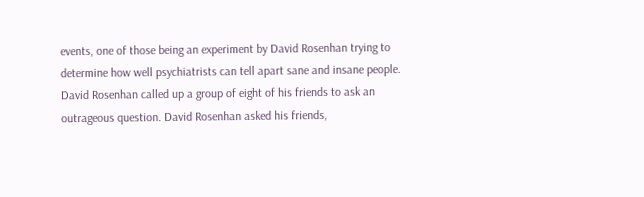events, one of those being an experiment by David Rosenhan trying to determine how well psychiatrists can tell apart sane and insane people. David Rosenhan called up a group of eight of his friends to ask an outrageous question. David Rosenhan asked his friends,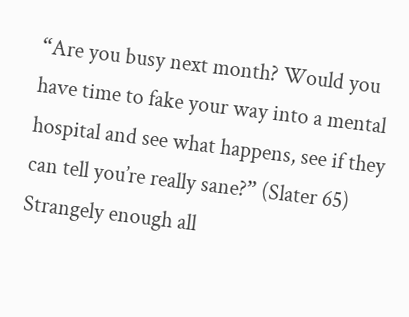“Are you busy next month? Would you have time to fake your way into a mental hospital and see what happens, see if they can tell you’re really sane?” (Slater 65) Strangely enough all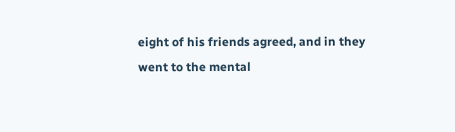eight of his friends agreed, and in they went to the mental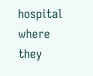hospital where they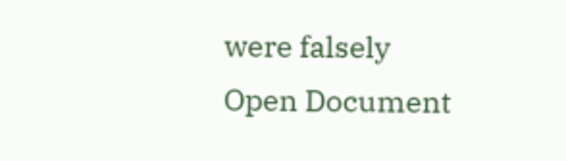were falsely
Open Document